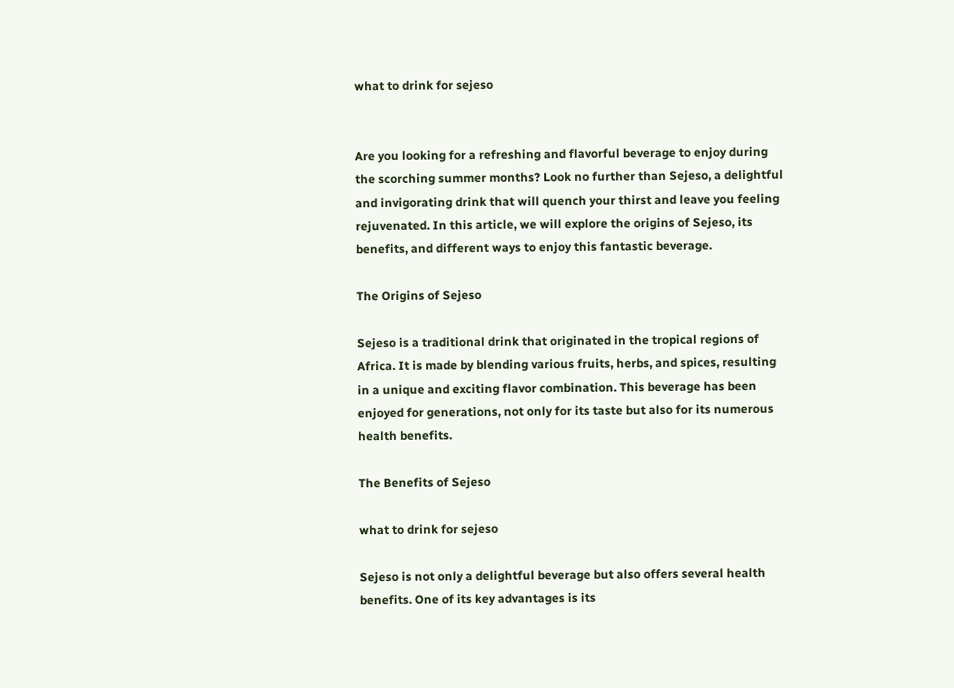what to drink for sejeso


Are you looking for a refreshing and flavorful beverage to enjoy during the scorching summer months? Look no further than Sejeso, a delightful and invigorating drink that will quench your thirst and leave you feeling rejuvenated. In this article, we will explore the origins of Sejeso, its benefits, and different ways to enjoy this fantastic beverage.

The Origins of Sejeso

Sejeso is a traditional drink that originated in the tropical regions of Africa. It is made by blending various fruits, herbs, and spices, resulting in a unique and exciting flavor combination. This beverage has been enjoyed for generations, not only for its taste but also for its numerous health benefits.

The Benefits of Sejeso

what to drink for sejeso

Sejeso is not only a delightful beverage but also offers several health benefits. One of its key advantages is its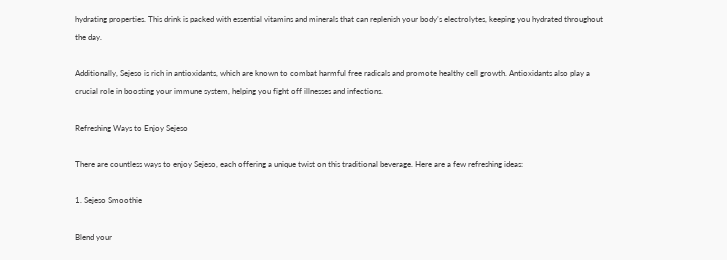hydrating properties. This drink is packed with essential vitamins and minerals that can replenish your body’s electrolytes, keeping you hydrated throughout the day.

Additionally, Sejeso is rich in antioxidants, which are known to combat harmful free radicals and promote healthy cell growth. Antioxidants also play a crucial role in boosting your immune system, helping you fight off illnesses and infections.

Refreshing Ways to Enjoy Sejeso

There are countless ways to enjoy Sejeso, each offering a unique twist on this traditional beverage. Here are a few refreshing ideas:

1. Sejeso Smoothie

Blend your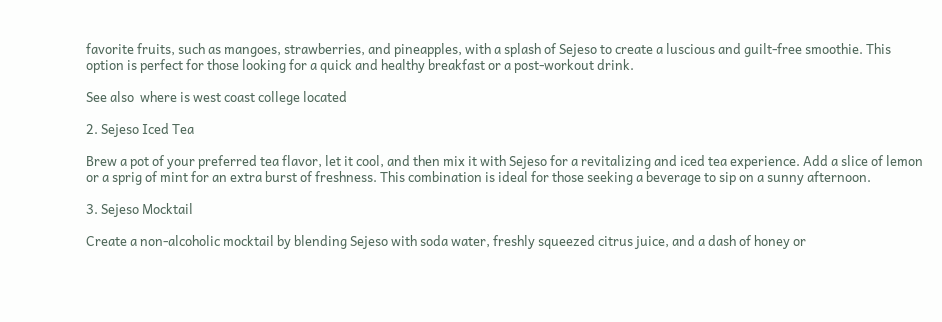favorite fruits, such as mangoes, strawberries, and pineapples, with a splash of Sejeso to create a luscious and guilt-free smoothie. This option is perfect for those looking for a quick and healthy breakfast or a post-workout drink.

See also  where is west coast college located

2. Sejeso Iced Tea

Brew a pot of your preferred tea flavor, let it cool, and then mix it with Sejeso for a revitalizing and iced tea experience. Add a slice of lemon or a sprig of mint for an extra burst of freshness. This combination is ideal for those seeking a beverage to sip on a sunny afternoon.

3. Sejeso Mocktail

Create a non-alcoholic mocktail by blending Sejeso with soda water, freshly squeezed citrus juice, and a dash of honey or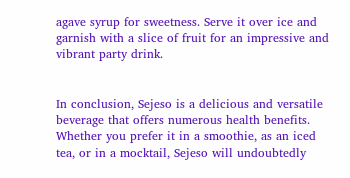agave syrup for sweetness. Serve it over ice and garnish with a slice of fruit for an impressive and vibrant party drink.


In conclusion, Sejeso is a delicious and versatile beverage that offers numerous health benefits. Whether you prefer it in a smoothie, as an iced tea, or in a mocktail, Sejeso will undoubtedly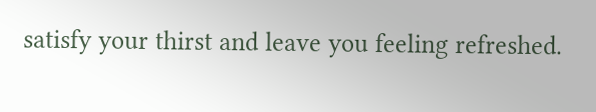satisfy your thirst and leave you feeling refreshed.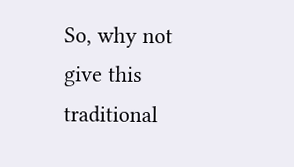So, why not give this traditional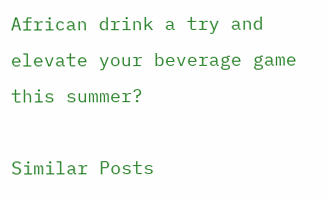African drink a try and elevate your beverage game this summer?

Similar Posts